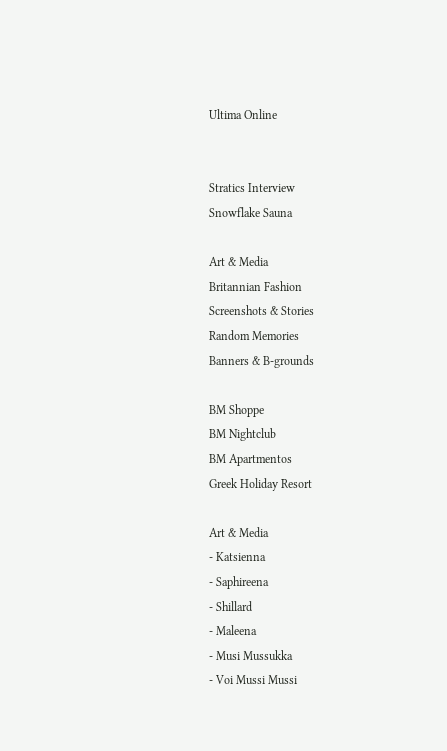Ultima Online


Stratics Interview
Snowflake Sauna

Art & Media
Britannian Fashion
Screenshots & Stories
Random Memories
Banners & B-grounds

BM Shoppe
BM Nightclub
BM Apartmentos
Greek Holiday Resort

Art & Media
- Katsienna
- Saphireena
- Shillard
- Maleena
- Musi Mussukka
- Voi Mussi Mussi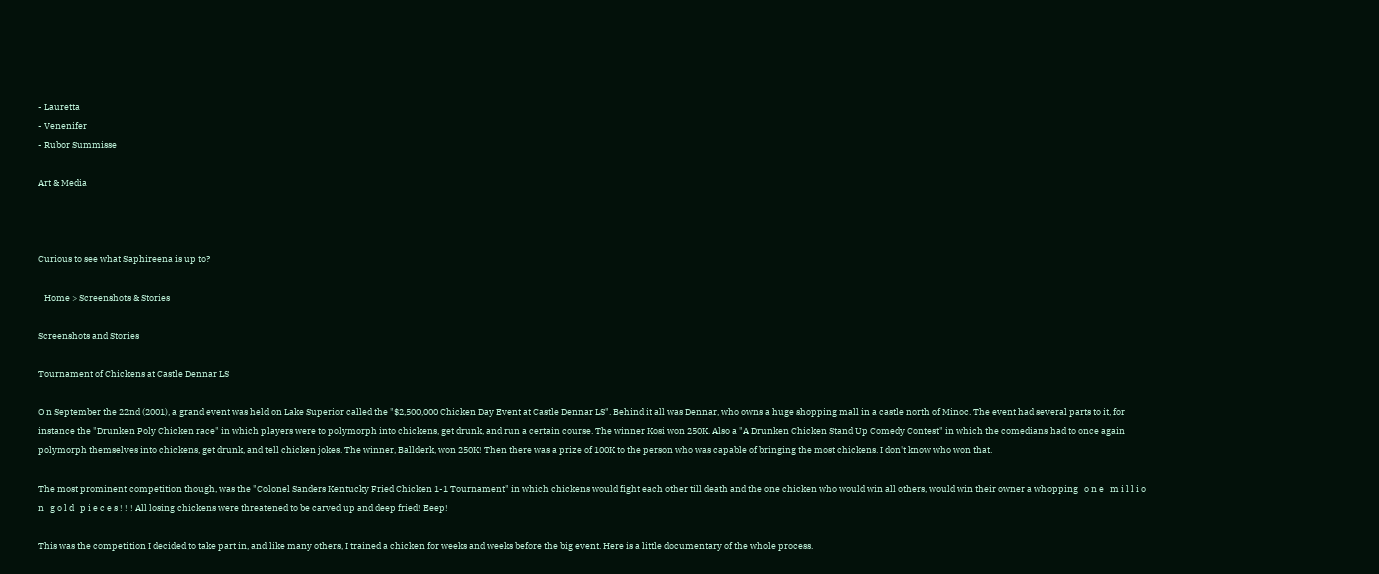- Lauretta
- Venenifer
- Rubor Summisse

Art & Media



Curious to see what Saphireena is up to?

   Home > Screenshots & Stories

Screenshots and Stories

Tournament of Chickens at Castle Dennar LS

O n September the 22nd (2001), a grand event was held on Lake Superior called the "$2,500,000 Chicken Day Event at Castle Dennar LS". Behind it all was Dennar, who owns a huge shopping mall in a castle north of Minoc. The event had several parts to it, for instance the "Drunken Poly Chicken race" in which players were to polymorph into chickens, get drunk, and run a certain course. The winner Kosi won 250K. Also a "A Drunken Chicken Stand Up Comedy Contest" in which the comedians had to once again polymorph themselves into chickens, get drunk, and tell chicken jokes. The winner, Ballderk, won 250K! Then there was a prize of 100K to the person who was capable of bringing the most chickens. I don't know who won that.

The most prominent competition though, was the "Colonel Sanders Kentucky Fried Chicken 1-1 Tournament" in which chickens would fight each other till death and the one chicken who would win all others, would win their owner a whopping   o n e   m i l l i o n   g o l d   p i e c e s ! ! ! All losing chickens were threatened to be carved up and deep fried! Eeep!

This was the competition I decided to take part in, and like many others, I trained a chicken for weeks and weeks before the big event. Here is a little documentary of the whole process.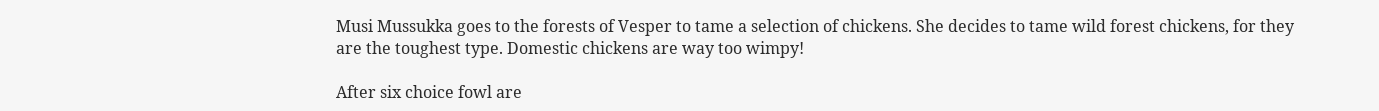Musi Mussukka goes to the forests of Vesper to tame a selection of chickens. She decides to tame wild forest chickens, for they are the toughest type. Domestic chickens are way too wimpy!

After six choice fowl are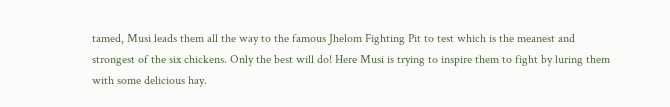tamed, Musi leads them all the way to the famous Jhelom Fighting Pit to test which is the meanest and strongest of the six chickens. Only the best will do! Here Musi is trying to inspire them to fight by luring them with some delicious hay.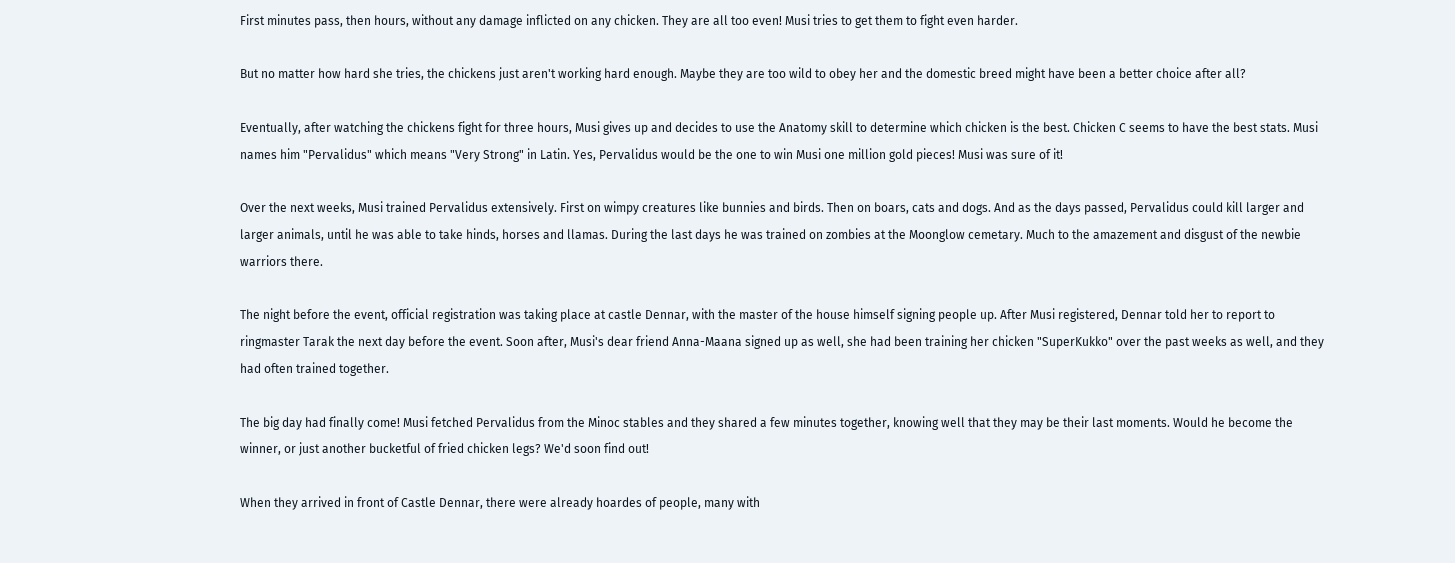First minutes pass, then hours, without any damage inflicted on any chicken. They are all too even! Musi tries to get them to fight even harder.

But no matter how hard she tries, the chickens just aren't working hard enough. Maybe they are too wild to obey her and the domestic breed might have been a better choice after all?

Eventually, after watching the chickens fight for three hours, Musi gives up and decides to use the Anatomy skill to determine which chicken is the best. Chicken C seems to have the best stats. Musi names him "Pervalidus" which means "Very Strong" in Latin. Yes, Pervalidus would be the one to win Musi one million gold pieces! Musi was sure of it!

Over the next weeks, Musi trained Pervalidus extensively. First on wimpy creatures like bunnies and birds. Then on boars, cats and dogs. And as the days passed, Pervalidus could kill larger and larger animals, until he was able to take hinds, horses and llamas. During the last days he was trained on zombies at the Moonglow cemetary. Much to the amazement and disgust of the newbie warriors there.

The night before the event, official registration was taking place at castle Dennar, with the master of the house himself signing people up. After Musi registered, Dennar told her to report to ringmaster Tarak the next day before the event. Soon after, Musi's dear friend Anna-Maana signed up as well, she had been training her chicken "SuperKukko" over the past weeks as well, and they had often trained together.

The big day had finally come! Musi fetched Pervalidus from the Minoc stables and they shared a few minutes together, knowing well that they may be their last moments. Would he become the winner, or just another bucketful of fried chicken legs? We'd soon find out!

When they arrived in front of Castle Dennar, there were already hoardes of people, many with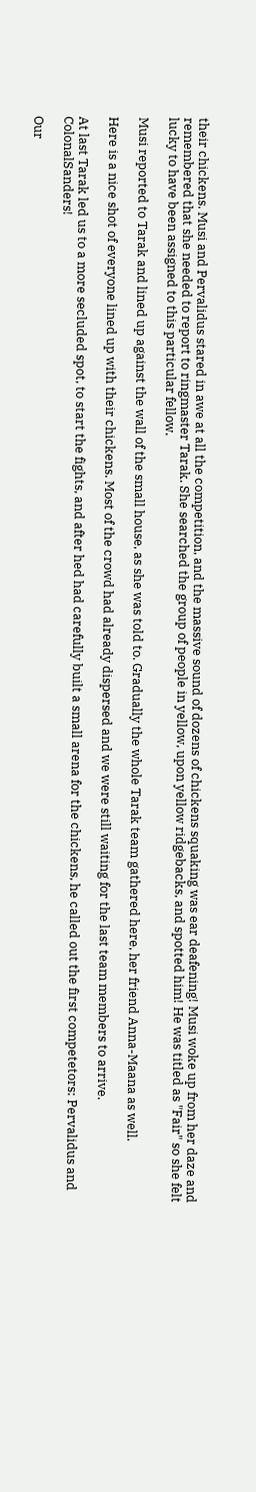their chickens. Musi and Pervalidus stared in awe at all the competition, and the massive sound of dozens of chickens squaking was ear deafening! Musi woke up from her daze and remembered that she needed to report to ringmaster Tarak. She searched the group of people in yellow, upon yellow ridgebacks, and spotted him! He was titled as "Fair" so she felt lucky to have been assigned to this particular fellow.

Musi reported to Tarak and lined up against the wall of the small house, as she was told to. Gradually the whole Tarak team gathered here, her friend Anna-Maana as well.

Here is a nice shot of everyone lined up with their chickens. Most of the crowd had already dispersed and we were still waiting for the last team members to arrive.

At last Tarak led us to a more secluded spot, to start the fights, and after hed had carefully built a small arena for the chickens, he called out the first competetors: Pervalidus and ColonalSanders!

Our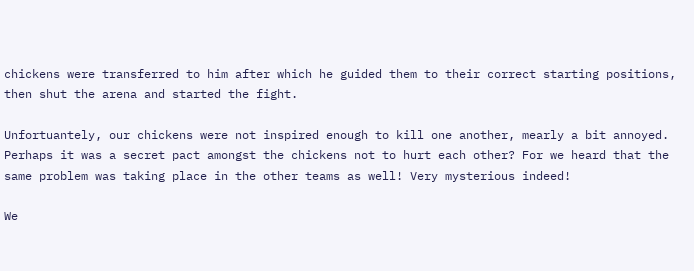chickens were transferred to him after which he guided them to their correct starting positions, then shut the arena and started the fight.

Unfortuantely, our chickens were not inspired enough to kill one another, mearly a bit annoyed. Perhaps it was a secret pact amongst the chickens not to hurt each other? For we heard that the same problem was taking place in the other teams as well! Very mysterious indeed!

We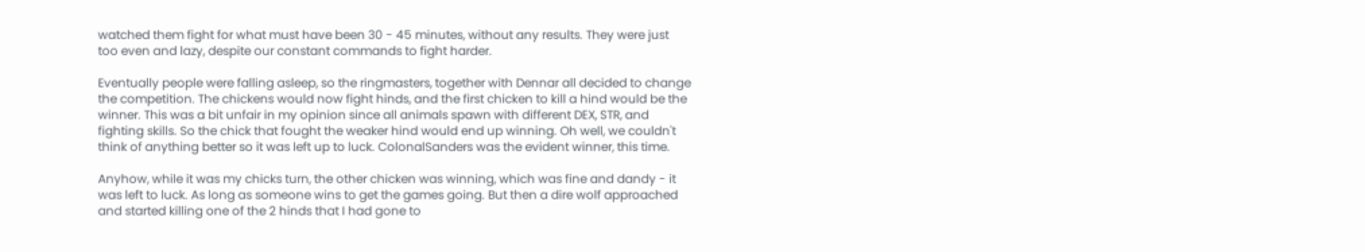watched them fight for what must have been 30 - 45 minutes, without any results. They were just too even and lazy, despite our constant commands to fight harder.

Eventually people were falling asleep, so the ringmasters, together with Dennar all decided to change the competition. The chickens would now fight hinds, and the first chicken to kill a hind would be the winner. This was a bit unfair in my opinion since all animals spawn with different DEX, STR, and fighting skills. So the chick that fought the weaker hind would end up winning. Oh well, we couldn't think of anything better so it was left up to luck. ColonalSanders was the evident winner, this time.

Anyhow, while it was my chicks turn, the other chicken was winning, which was fine and dandy - it was left to luck. As long as someone wins to get the games going. But then a dire wolf approached and started killing one of the 2 hinds that I had gone to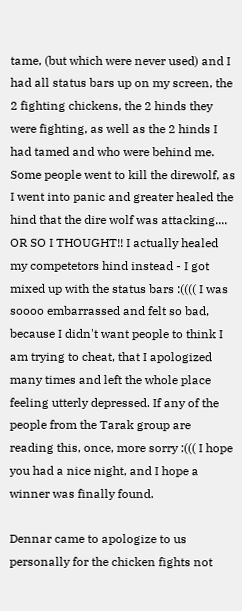tame, (but which were never used) and I had all status bars up on my screen, the 2 fighting chickens, the 2 hinds they were fighting, as well as the 2 hinds I had tamed and who were behind me. Some people went to kill the direwolf, as I went into panic and greater healed the hind that the dire wolf was attacking.... OR SO I THOUGHT!! I actually healed my competetors hind instead - I got mixed up with the status bars :(((( I was soooo embarrassed and felt so bad, because I didn't want people to think I am trying to cheat, that I apologized many times and left the whole place feeling utterly depressed. If any of the people from the Tarak group are reading this, once, more sorry :((( I hope you had a nice night, and I hope a winner was finally found.

Dennar came to apologize to us personally for the chicken fights not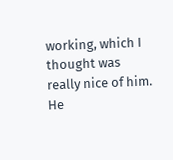working, which I thought was really nice of him. He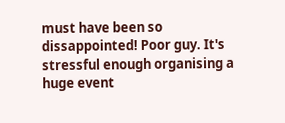must have been so dissappointed! Poor guy. It's stressful enough organising a huge event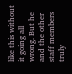like this without it going all wrong. But he and the other staff members truly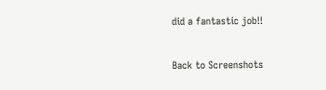did a fantastic job!!

Back to Screenshots